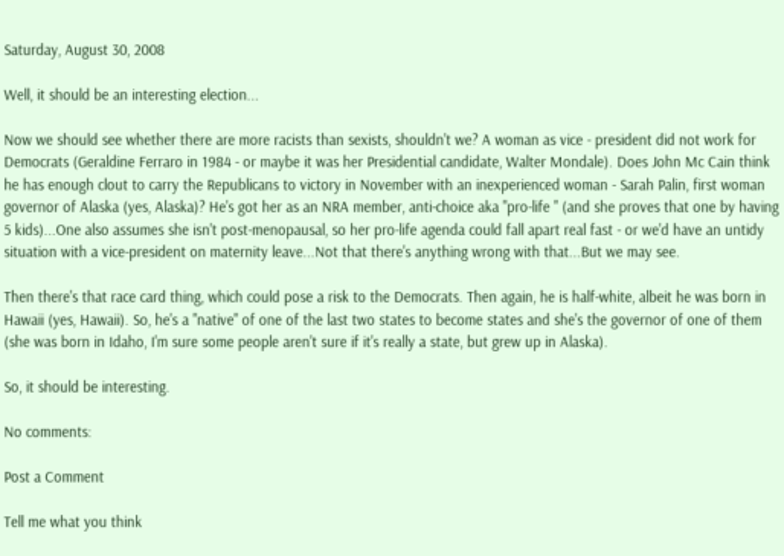Saturday, August 30, 2008

Well, it should be an interesting election...

Now we should see whether there are more racists than sexists, shouldn't we? A woman as vice - president did not work for Democrats (Geraldine Ferraro in 1984 - or maybe it was her Presidential candidate, Walter Mondale). Does John Mc Cain think he has enough clout to carry the Republicans to victory in November with an inexperienced woman - Sarah Palin, first woman governor of Alaska (yes, Alaska)? He's got her as an NRA member, anti-choice aka "pro-life " (and she proves that one by having 5 kids)...One also assumes she isn't post-menopausal, so her pro-life agenda could fall apart real fast - or we'd have an untidy situation with a vice-president on maternity leave...Not that there's anything wrong with that...But we may see.

Then there's that race card thing, which could pose a risk to the Democrats. Then again, he is half-white, albeit he was born in Hawaii (yes, Hawaii). So, he's a "native" of one of the last two states to become states and she's the governor of one of them (she was born in Idaho, I'm sure some people aren't sure if it's really a state, but grew up in Alaska).

So, it should be interesting.

No comments:

Post a Comment

Tell me what you think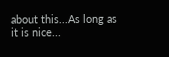about this...As long as it is nice...